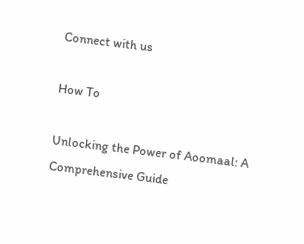Connect with us

How To

Unlocking the Power of Aoomaal: A Comprehensive Guide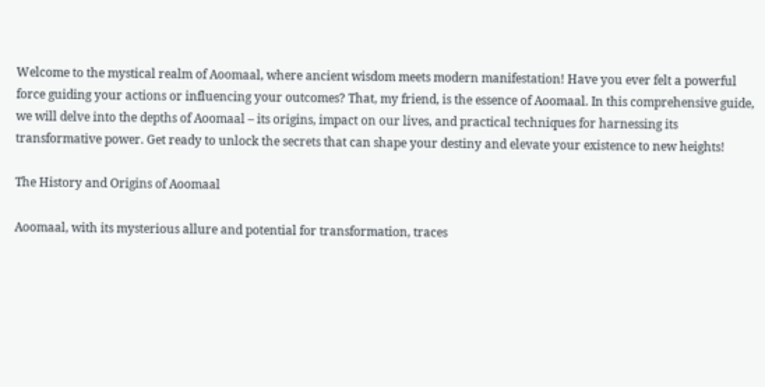Welcome to the mystical realm of Aoomaal, where ancient wisdom meets modern manifestation! Have you ever felt a powerful force guiding your actions or influencing your outcomes? That, my friend, is the essence of Aoomaal. In this comprehensive guide, we will delve into the depths of Aoomaal – its origins, impact on our lives, and practical techniques for harnessing its transformative power. Get ready to unlock the secrets that can shape your destiny and elevate your existence to new heights!

The History and Origins of Aoomaal

Aoomaal, with its mysterious allure and potential for transformation, traces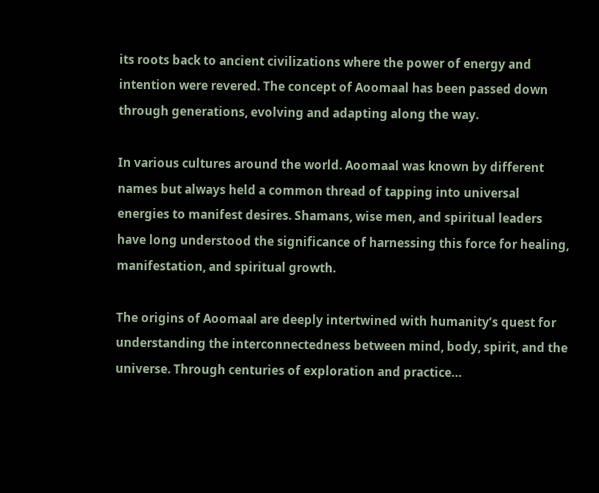its roots back to ancient civilizations where the power of energy and intention were revered. The concept of Aoomaal has been passed down through generations, evolving and adapting along the way.

In various cultures around the world. Aoomaal was known by different names but always held a common thread of tapping into universal energies to manifest desires. Shamans, wise men, and spiritual leaders have long understood the significance of harnessing this force for healing, manifestation, and spiritual growth.

The origins of Aoomaal are deeply intertwined with humanity’s quest for understanding the interconnectedness between mind, body, spirit, and the universe. Through centuries of exploration and practice…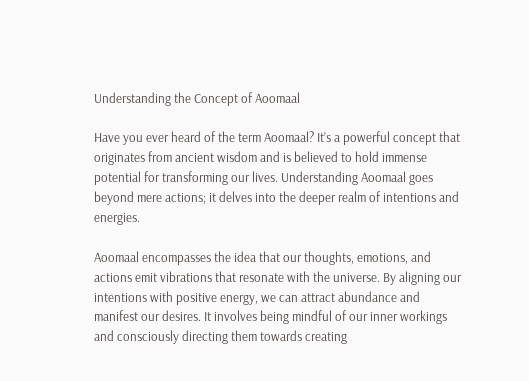Understanding the Concept of Aoomaal

Have you ever heard of the term Aoomaal? It’s a powerful concept that originates from ancient wisdom and is believed to hold immense potential for transforming our lives. Understanding Aoomaal goes beyond mere actions; it delves into the deeper realm of intentions and energies.

Aoomaal encompasses the idea that our thoughts, emotions, and actions emit vibrations that resonate with the universe. By aligning our intentions with positive energy, we can attract abundance and manifest our desires. It involves being mindful of our inner workings and consciously directing them towards creating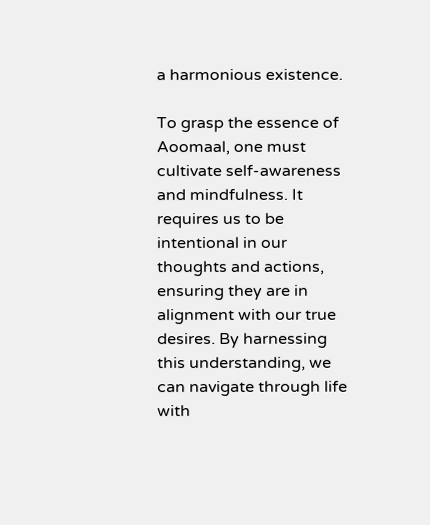a harmonious existence.

To grasp the essence of Aoomaal, one must cultivate self-awareness and mindfulness. It requires us to be intentional in our thoughts and actions, ensuring they are in alignment with our true desires. By harnessing this understanding, we can navigate through life with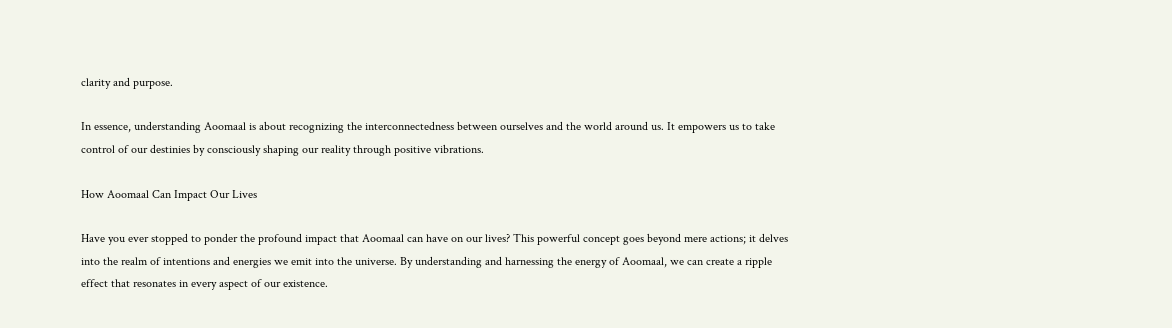clarity and purpose.

In essence, understanding Aoomaal is about recognizing the interconnectedness between ourselves and the world around us. It empowers us to take control of our destinies by consciously shaping our reality through positive vibrations.

How Aoomaal Can Impact Our Lives

Have you ever stopped to ponder the profound impact that Aoomaal can have on our lives? This powerful concept goes beyond mere actions; it delves into the realm of intentions and energies we emit into the universe. By understanding and harnessing the energy of Aoomaal, we can create a ripple effect that resonates in every aspect of our existence.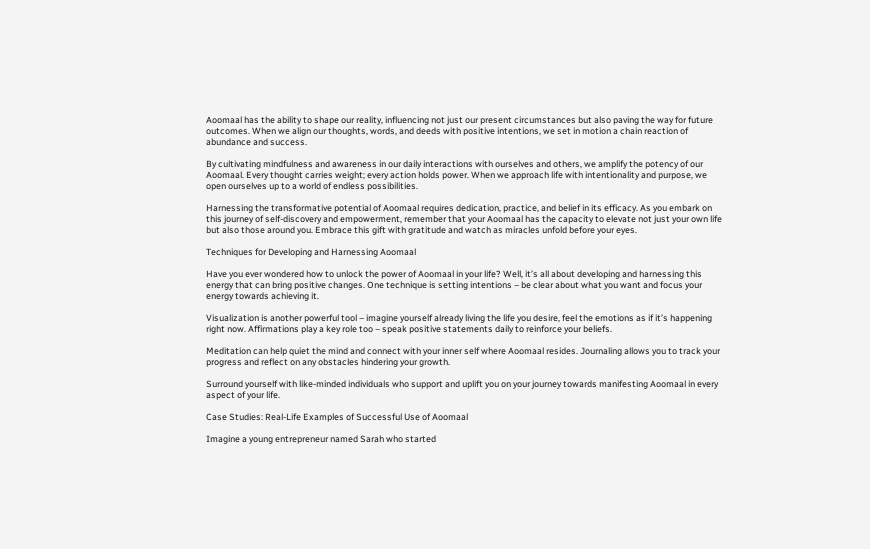Aoomaal has the ability to shape our reality, influencing not just our present circumstances but also paving the way for future outcomes. When we align our thoughts, words, and deeds with positive intentions, we set in motion a chain reaction of abundance and success.

By cultivating mindfulness and awareness in our daily interactions with ourselves and others, we amplify the potency of our Aoomaal. Every thought carries weight; every action holds power. When we approach life with intentionality and purpose, we open ourselves up to a world of endless possibilities.

Harnessing the transformative potential of Aoomaal requires dedication, practice, and belief in its efficacy. As you embark on this journey of self-discovery and empowerment, remember that your Aoomaal has the capacity to elevate not just your own life but also those around you. Embrace this gift with gratitude and watch as miracles unfold before your eyes.

Techniques for Developing and Harnessing Aoomaal

Have you ever wondered how to unlock the power of Aoomaal in your life? Well, it’s all about developing and harnessing this energy that can bring positive changes. One technique is setting intentions – be clear about what you want and focus your energy towards achieving it.

Visualization is another powerful tool – imagine yourself already living the life you desire, feel the emotions as if it’s happening right now. Affirmations play a key role too – speak positive statements daily to reinforce your beliefs.

Meditation can help quiet the mind and connect with your inner self where Aoomaal resides. Journaling allows you to track your progress and reflect on any obstacles hindering your growth.

Surround yourself with like-minded individuals who support and uplift you on your journey towards manifesting Aoomaal in every aspect of your life.

Case Studies: Real-Life Examples of Successful Use of Aoomaal

Imagine a young entrepreneur named Sarah who started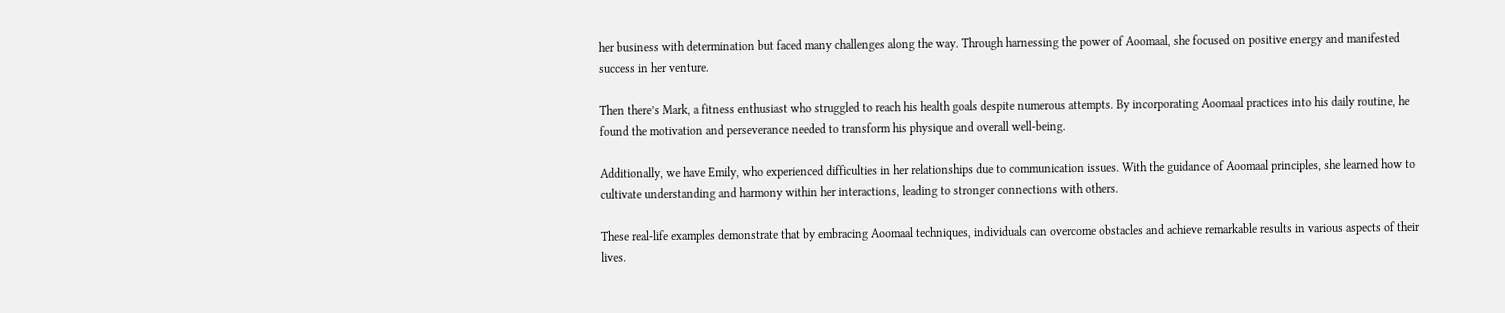her business with determination but faced many challenges along the way. Through harnessing the power of Aoomaal, she focused on positive energy and manifested success in her venture.

Then there’s Mark, a fitness enthusiast who struggled to reach his health goals despite numerous attempts. By incorporating Aoomaal practices into his daily routine, he found the motivation and perseverance needed to transform his physique and overall well-being.

Additionally, we have Emily, who experienced difficulties in her relationships due to communication issues. With the guidance of Aoomaal principles, she learned how to cultivate understanding and harmony within her interactions, leading to stronger connections with others.

These real-life examples demonstrate that by embracing Aoomaal techniques, individuals can overcome obstacles and achieve remarkable results in various aspects of their lives.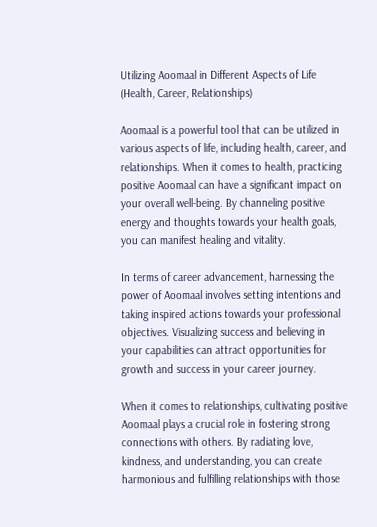Utilizing Aoomaal in Different Aspects of Life (Health, Career, Relationships)

Aoomaal is a powerful tool that can be utilized in various aspects of life, including health, career, and relationships. When it comes to health, practicing positive Aoomaal can have a significant impact on your overall well-being. By channeling positive energy and thoughts towards your health goals, you can manifest healing and vitality.

In terms of career advancement, harnessing the power of Aoomaal involves setting intentions and taking inspired actions towards your professional objectives. Visualizing success and believing in your capabilities can attract opportunities for growth and success in your career journey.

When it comes to relationships, cultivating positive Aoomaal plays a crucial role in fostering strong connections with others. By radiating love, kindness, and understanding, you can create harmonious and fulfilling relationships with those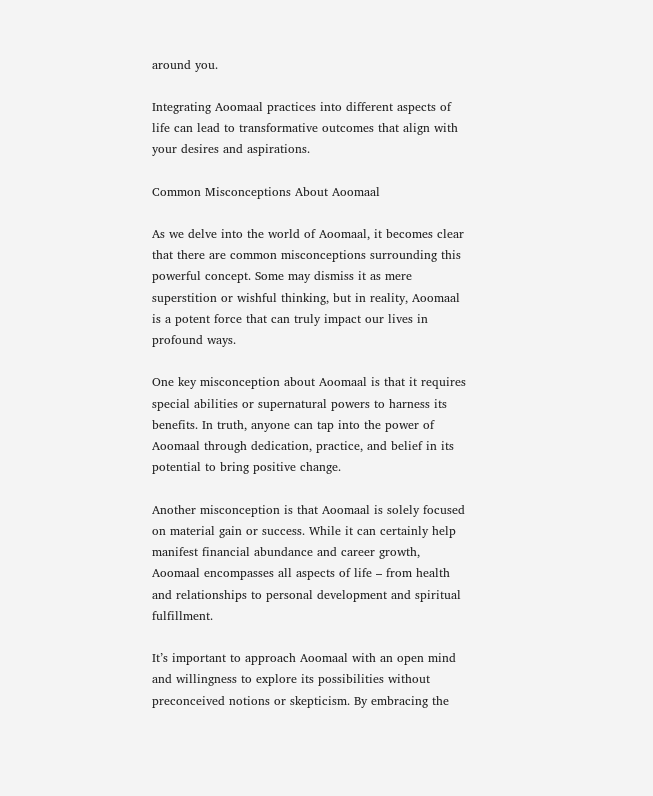around you.

Integrating Aoomaal practices into different aspects of life can lead to transformative outcomes that align with your desires and aspirations.

Common Misconceptions About Aoomaal

As we delve into the world of Aoomaal, it becomes clear that there are common misconceptions surrounding this powerful concept. Some may dismiss it as mere superstition or wishful thinking, but in reality, Aoomaal is a potent force that can truly impact our lives in profound ways.

One key misconception about Aoomaal is that it requires special abilities or supernatural powers to harness its benefits. In truth, anyone can tap into the power of Aoomaal through dedication, practice, and belief in its potential to bring positive change.

Another misconception is that Aoomaal is solely focused on material gain or success. While it can certainly help manifest financial abundance and career growth, Aoomaal encompasses all aspects of life – from health and relationships to personal development and spiritual fulfillment.

It’s important to approach Aoomaal with an open mind and willingness to explore its possibilities without preconceived notions or skepticism. By embracing the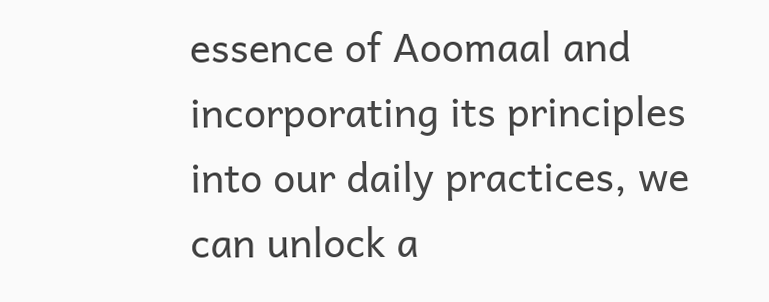essence of Aoomaal and incorporating its principles into our daily practices, we can unlock a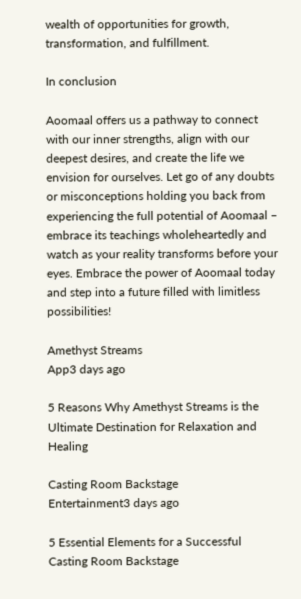wealth of opportunities for growth, transformation, and fulfillment.

In conclusion

Aoomaal offers us a pathway to connect with our inner strengths, align with our deepest desires, and create the life we envision for ourselves. Let go of any doubts or misconceptions holding you back from experiencing the full potential of Aoomaal – embrace its teachings wholeheartedly and watch as your reality transforms before your eyes. Embrace the power of Aoomaal today and step into a future filled with limitless possibilities!

Amethyst Streams
App3 days ago

5 Reasons Why Amethyst Streams is the Ultimate Destination for Relaxation and Healing

Casting Room Backstage
Entertainment3 days ago

5 Essential Elements for a Successful Casting Room Backstage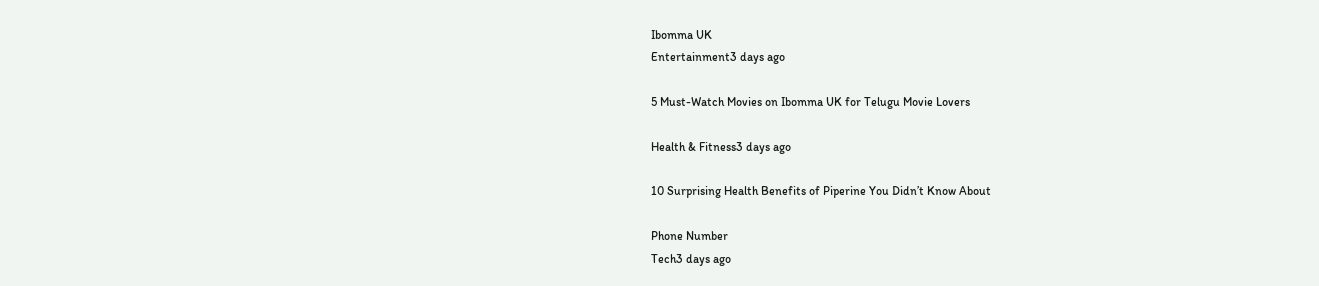Ibomma UK
Entertainment3 days ago

5 Must-Watch Movies on Ibomma UK for Telugu Movie Lovers

Health & Fitness3 days ago

10 Surprising Health Benefits of Piperine You Didn’t Know About

Phone Number
Tech3 days ago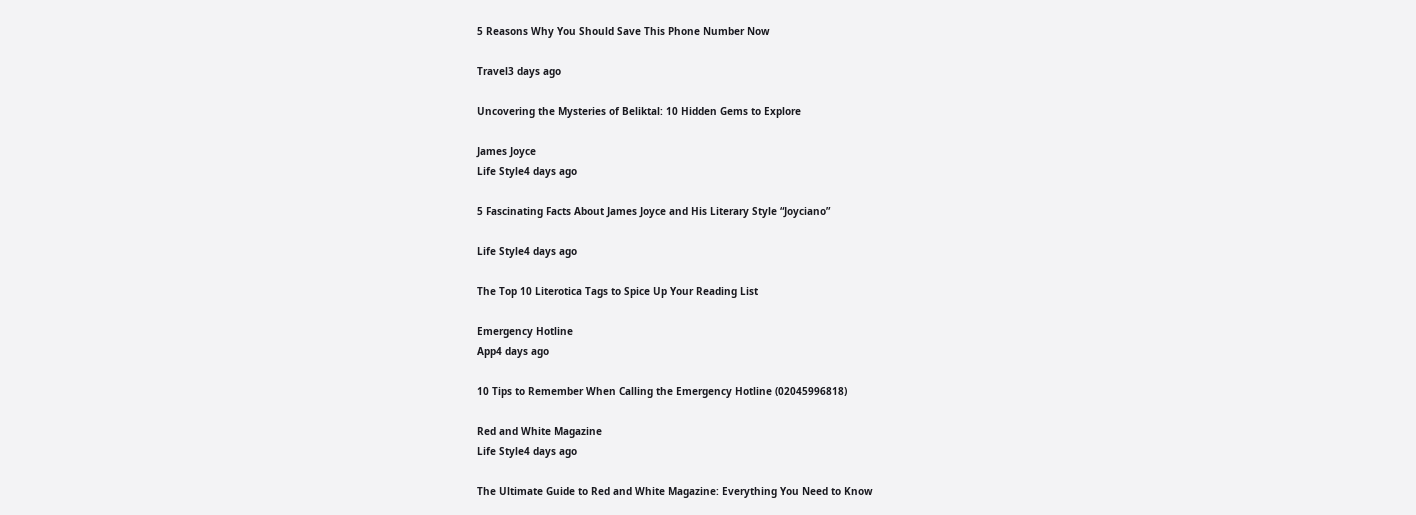5 Reasons Why You Should Save This Phone Number Now

Travel3 days ago

Uncovering the Mysteries of Beliktal: 10 Hidden Gems to Explore

James Joyce
Life Style4 days ago

5 Fascinating Facts About James Joyce and His Literary Style “Joyciano”

Life Style4 days ago

The Top 10 Literotica Tags to Spice Up Your Reading List

Emergency Hotline
App4 days ago

10 Tips to Remember When Calling the Emergency Hotline (02045996818)

Red and White Magazine
Life Style4 days ago

The Ultimate Guide to Red and White Magazine: Everything You Need to Know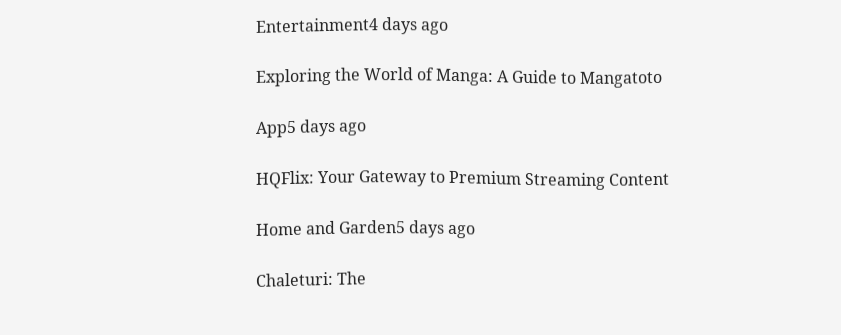Entertainment4 days ago

Exploring the World of Manga: A Guide to Mangatoto

App5 days ago

HQFlix: Your Gateway to Premium Streaming Content

Home and Garden5 days ago

Chaleturi: The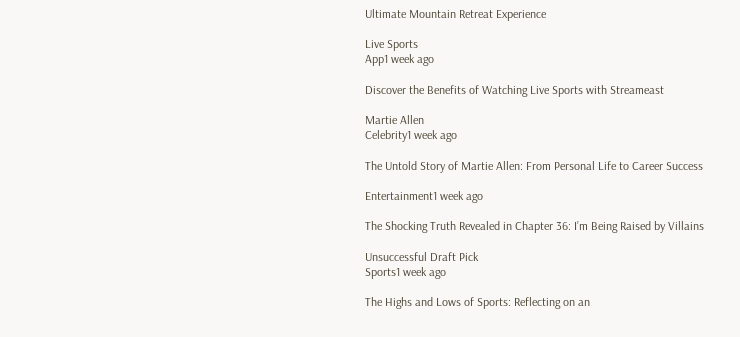Ultimate Mountain Retreat Experience

Live Sports
App1 week ago

Discover the Benefits of Watching Live Sports with Streameast

Martie Allen
Celebrity1 week ago

The Untold Story of Martie Allen: From Personal Life to Career Success

Entertainment1 week ago

The Shocking Truth Revealed in Chapter 36: I’m Being Raised by Villains

Unsuccessful Draft Pick
Sports1 week ago

The Highs and Lows of Sports: Reflecting on an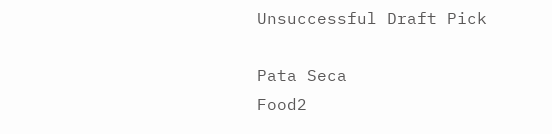Unsuccessful Draft Pick

Pata Seca
Food2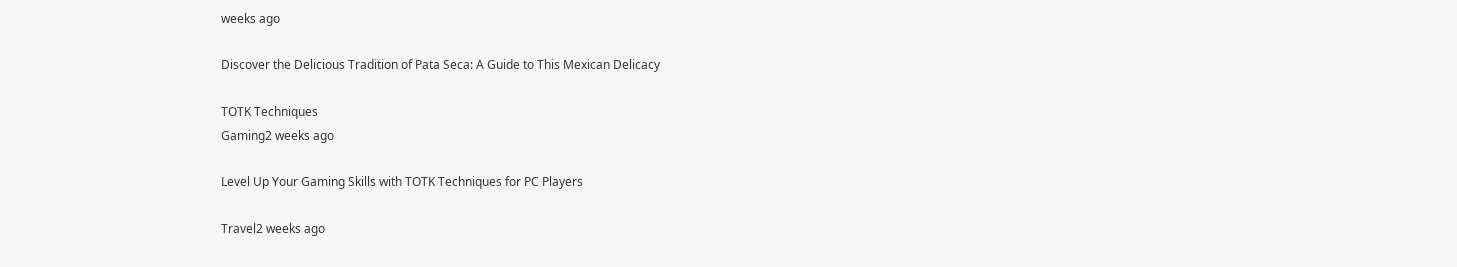weeks ago

Discover the Delicious Tradition of Pata Seca: A Guide to This Mexican Delicacy

TOTK Techniques
Gaming2 weeks ago

Level Up Your Gaming Skills with TOTK Techniques for PC Players

Travel2 weeks ago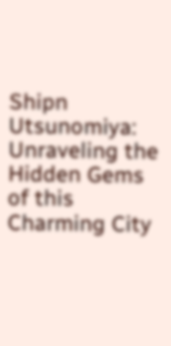Shipn Utsunomiya: Unraveling the Hidden Gems of this Charming City